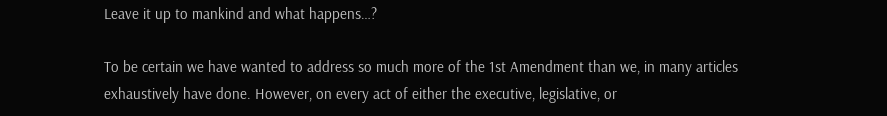Leave it up to mankind and what happens…?

To be certain we have wanted to address so much more of the 1st Amendment than we, in many articles exhaustively have done. However, on every act of either the executive, legislative, or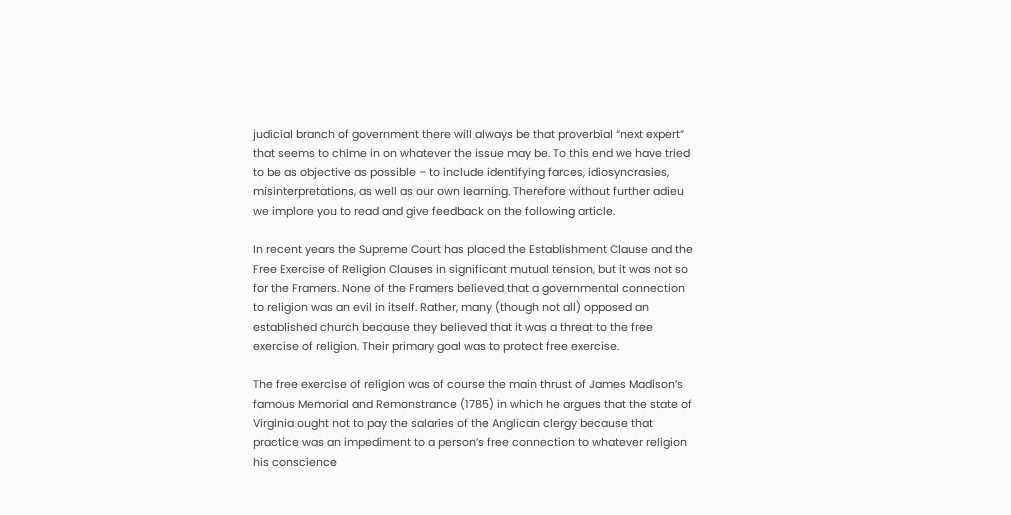judicial branch of government there will always be that proverbial “next expert” that seems to chime in on whatever the issue may be. To this end we have tried to be as objective as possible – to include identifying farces, idiosyncrasies, misinterpretations, as well as our own learning. Therefore without further adieu we implore you to read and give feedback on the following article.

In recent years the Supreme Court has placed the Establishment Clause and the Free Exercise of Religion Clauses in significant mutual tension, but it was not so for the Framers. None of the Framers believed that a governmental connection to religion was an evil in itself. Rather, many (though not all) opposed an established church because they believed that it was a threat to the free exercise of religion. Their primary goal was to protect free exercise.

The free exercise of religion was of course the main thrust of James Madison’s famous Memorial and Remonstrance (1785) in which he argues that the state of Virginia ought not to pay the salaries of the Anglican clergy because that practice was an impediment to a person’s free connection to whatever religion his conscience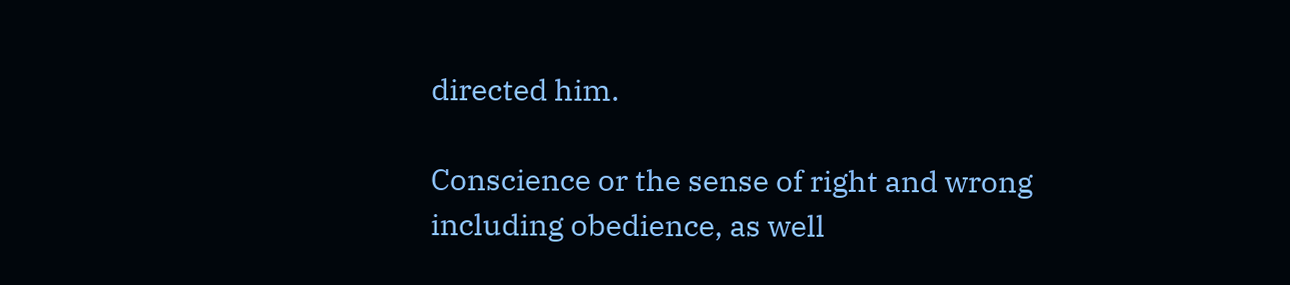directed him.

Conscience or the sense of right and wrong including obedience, as well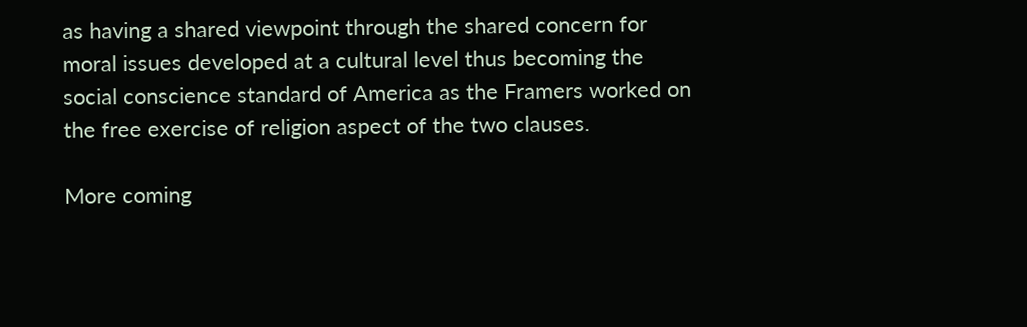as having a shared viewpoint through the shared concern for moral issues developed at a cultural level thus becoming the social conscience standard of America as the Framers worked on the free exercise of religion aspect of the two clauses.

More coming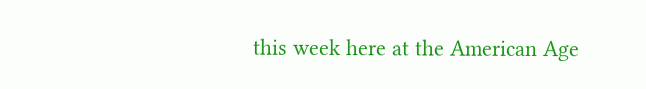this week here at the American Age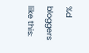%d bloggers like this: